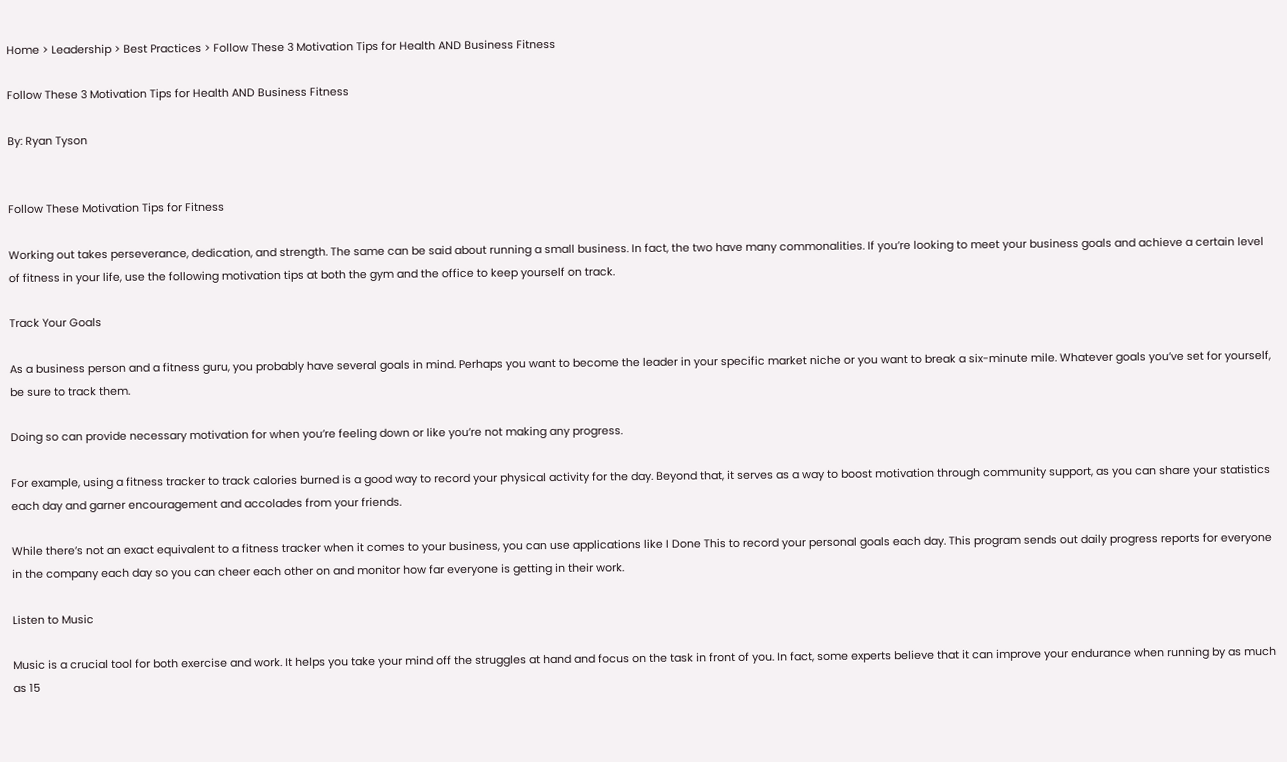Home > Leadership > Best Practices > Follow These 3 Motivation Tips for Health AND Business Fitness

Follow These 3 Motivation Tips for Health AND Business Fitness

By: Ryan Tyson


Follow These Motivation Tips for Fitness

Working out takes perseverance, dedication, and strength. The same can be said about running a small business. In fact, the two have many commonalities. If you’re looking to meet your business goals and achieve a certain level of fitness in your life, use the following motivation tips at both the gym and the office to keep yourself on track.

Track Your Goals

As a business person and a fitness guru, you probably have several goals in mind. Perhaps you want to become the leader in your specific market niche or you want to break a six-minute mile. Whatever goals you’ve set for yourself, be sure to track them.

Doing so can provide necessary motivation for when you’re feeling down or like you’re not making any progress.

For example, using a fitness tracker to track calories burned is a good way to record your physical activity for the day. Beyond that, it serves as a way to boost motivation through community support, as you can share your statistics each day and garner encouragement and accolades from your friends.

While there’s not an exact equivalent to a fitness tracker when it comes to your business, you can use applications like I Done This to record your personal goals each day. This program sends out daily progress reports for everyone in the company each day so you can cheer each other on and monitor how far everyone is getting in their work.

Listen to Music

Music is a crucial tool for both exercise and work. It helps you take your mind off the struggles at hand and focus on the task in front of you. In fact, some experts believe that it can improve your endurance when running by as much as 15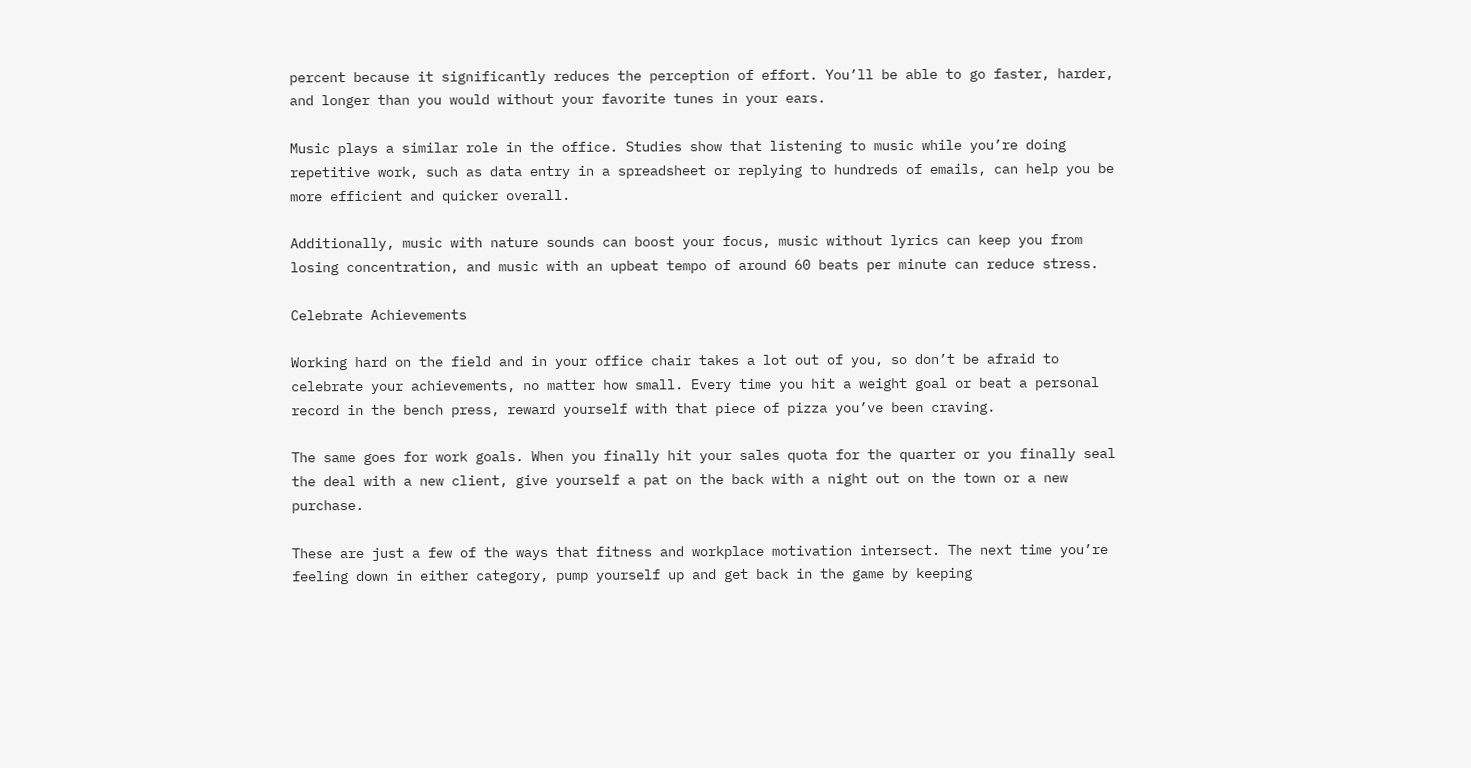percent because it significantly reduces the perception of effort. You’ll be able to go faster, harder, and longer than you would without your favorite tunes in your ears.

Music plays a similar role in the office. Studies show that listening to music while you’re doing repetitive work, such as data entry in a spreadsheet or replying to hundreds of emails, can help you be more efficient and quicker overall.

Additionally, music with nature sounds can boost your focus, music without lyrics can keep you from losing concentration, and music with an upbeat tempo of around 60 beats per minute can reduce stress.

Celebrate Achievements

Working hard on the field and in your office chair takes a lot out of you, so don’t be afraid to celebrate your achievements, no matter how small. Every time you hit a weight goal or beat a personal record in the bench press, reward yourself with that piece of pizza you’ve been craving.

The same goes for work goals. When you finally hit your sales quota for the quarter or you finally seal the deal with a new client, give yourself a pat on the back with a night out on the town or a new purchase.

These are just a few of the ways that fitness and workplace motivation intersect. The next time you’re feeling down in either category, pump yourself up and get back in the game by keeping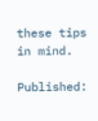these tips in mind.

Published: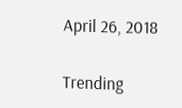April 26, 2018

Trending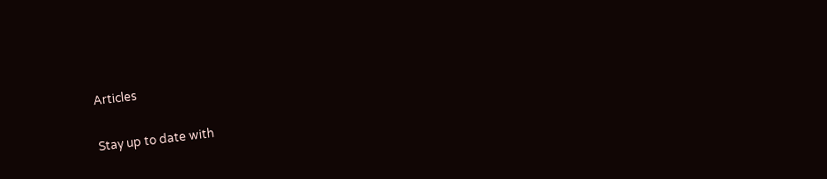Articles

Stay up to date with